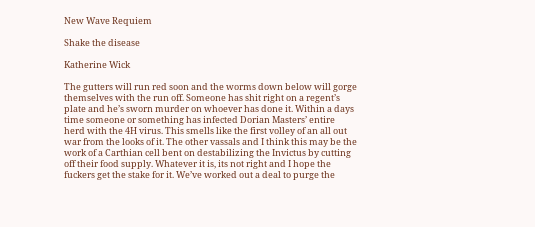New Wave Requiem

Shake the disease

Katherine Wick

The gutters will run red soon and the worms down below will gorge themselves with the run off. Someone has shit right on a regent’s plate and he’s sworn murder on whoever has done it. Within a days time someone or something has infected Dorian Masters’ entire herd with the 4H virus. This smells like the first volley of an all out war from the looks of it. The other vassals and I think this may be the work of a Carthian cell bent on destabilizing the Invictus by cutting off their food supply. Whatever it is, its not right and I hope the fuckers get the stake for it. We’ve worked out a deal to purge the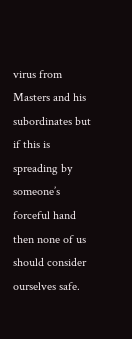virus from Masters and his subordinates but if this is spreading by someone’s forceful hand then none of us should consider ourselves safe.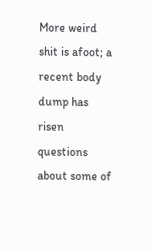More weird shit is afoot; a recent body dump has risen questions about some of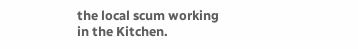the local scum working in the Kitchen.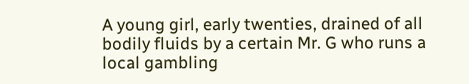A young girl, early twenties, drained of all bodily fluids by a certain Mr. G who runs a local gambling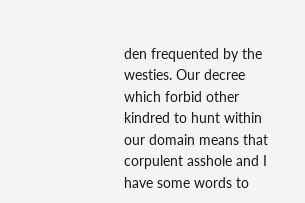den frequented by the westies. Our decree which forbid other kindred to hunt within our domain means that corpulent asshole and I have some words to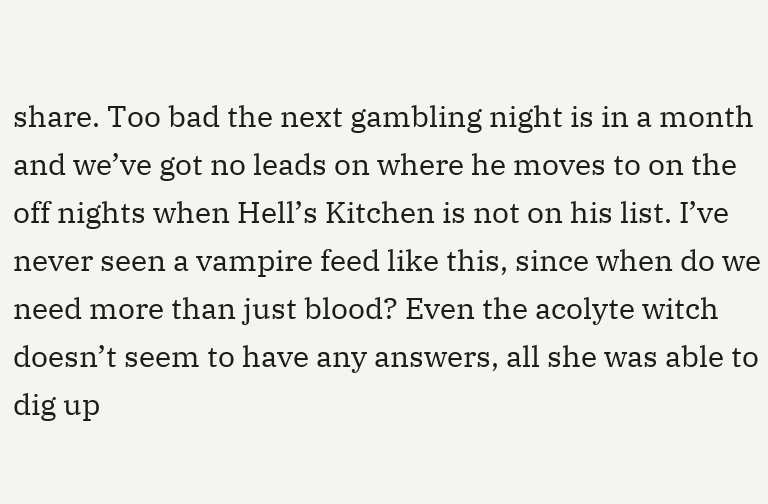share. Too bad the next gambling night is in a month and we’ve got no leads on where he moves to on the off nights when Hell’s Kitchen is not on his list. I’ve never seen a vampire feed like this, since when do we need more than just blood? Even the acolyte witch doesn’t seem to have any answers, all she was able to dig up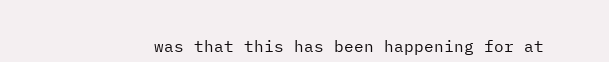was that this has been happening for at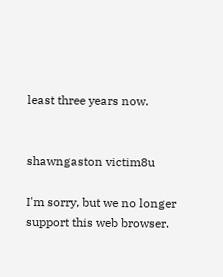least three years now.


shawngaston victim8u

I'm sorry, but we no longer support this web browser.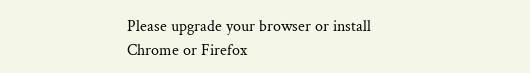Please upgrade your browser or install Chrome or Firefox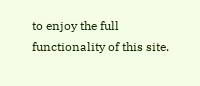to enjoy the full functionality of this site.